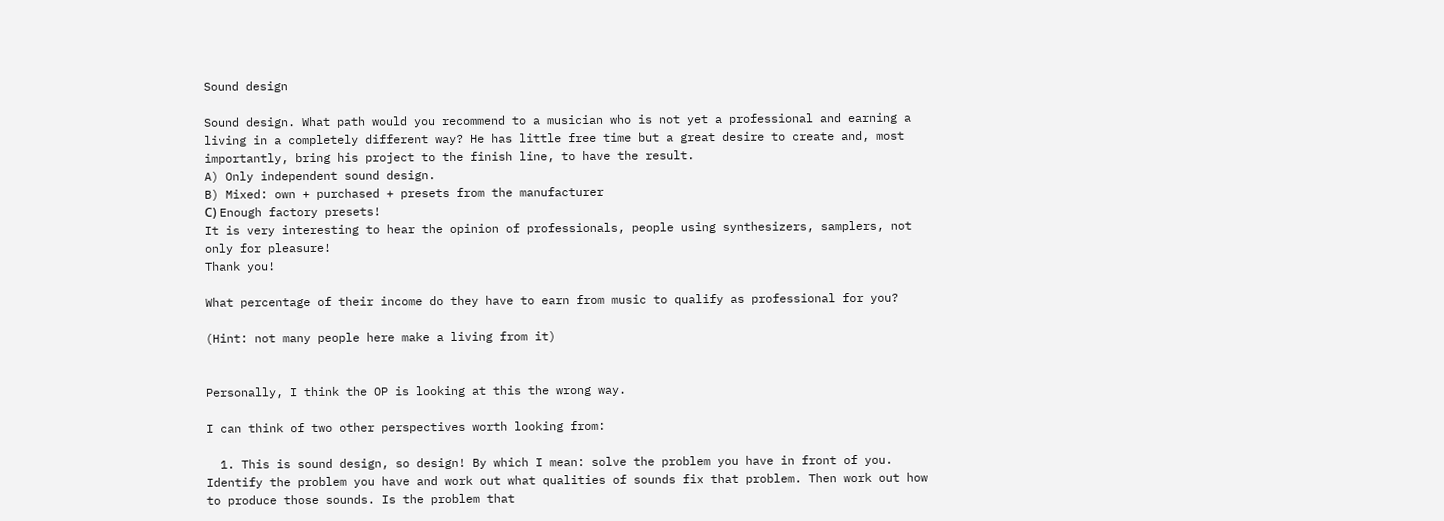Sound design

Sound design. What path would you recommend to a musician who is not yet a professional and earning a living in a completely different way? He has little free time but a great desire to create and, most importantly, bring his project to the finish line, to have the result.
A) Only independent sound design.
B) Mixed: own + purchased + presets from the manufacturer
С) Enough factory presets!
It is very interesting to hear the opinion of professionals, people using synthesizers, samplers, not only for pleasure!
Thank you!

What percentage of their income do they have to earn from music to qualify as professional for you?

(Hint: not many people here make a living from it)


Personally, I think the OP is looking at this the wrong way.

I can think of two other perspectives worth looking from:

  1. This is sound design, so design! By which I mean: solve the problem you have in front of you. Identify the problem you have and work out what qualities of sounds fix that problem. Then work out how to produce those sounds. Is the problem that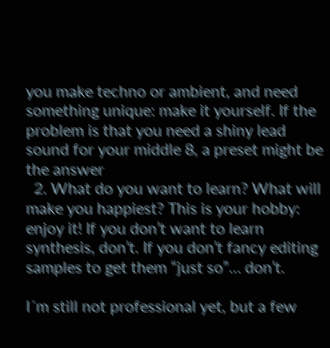you make techno or ambient, and need something unique: make it yourself. If the problem is that you need a shiny lead sound for your middle 8, a preset might be the answer
  2. What do you want to learn? What will make you happiest? This is your hobby: enjoy it! If you don’t want to learn synthesis, don’t. If you don’t fancy editing samples to get them “just so”… don’t.

I´m still not professional yet, but a few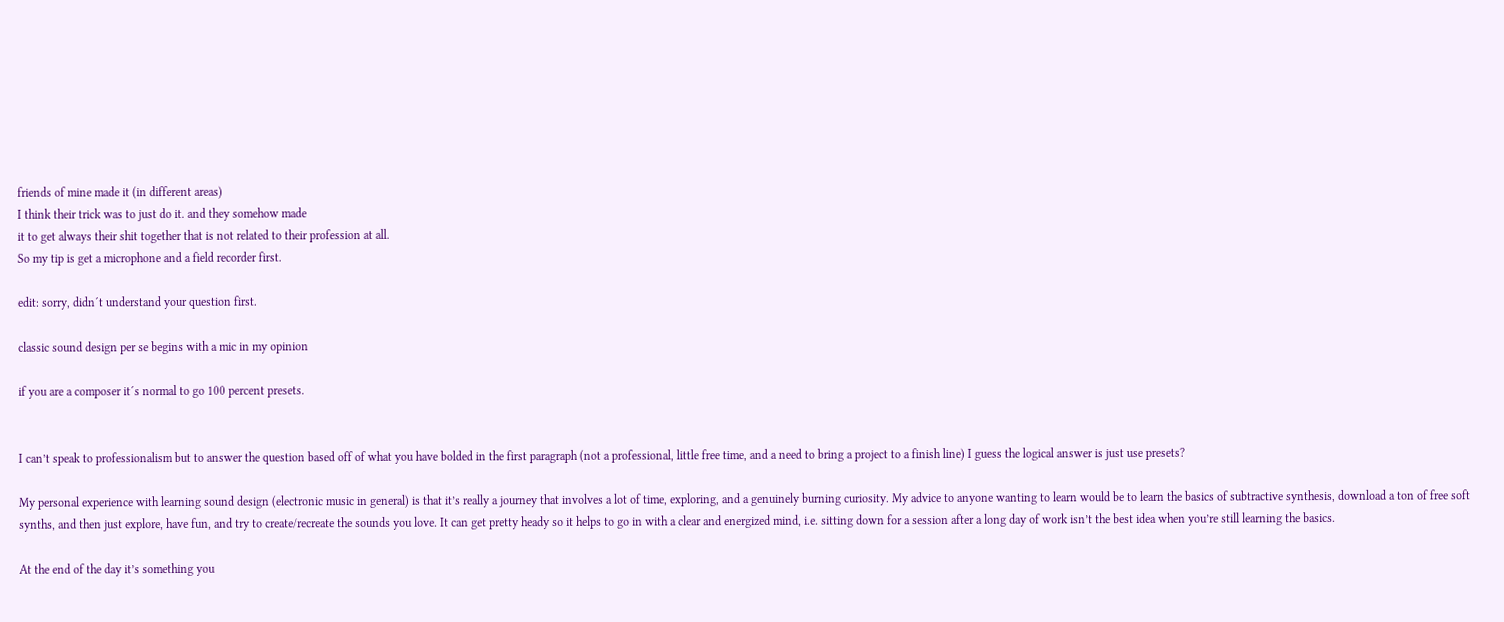friends of mine made it (in different areas)
I think their trick was to just do it. and they somehow made
it to get always their shit together that is not related to their profession at all.
So my tip is get a microphone and a field recorder first.

edit: sorry, didn´t understand your question first.

classic sound design per se begins with a mic in my opinion

if you are a composer it´s normal to go 100 percent presets.


I can’t speak to professionalism but to answer the question based off of what you have bolded in the first paragraph (not a professional, little free time, and a need to bring a project to a finish line) I guess the logical answer is just use presets?

My personal experience with learning sound design (electronic music in general) is that it’s really a journey that involves a lot of time, exploring, and a genuinely burning curiosity. My advice to anyone wanting to learn would be to learn the basics of subtractive synthesis, download a ton of free soft synths, and then just explore, have fun, and try to create/recreate the sounds you love. It can get pretty heady so it helps to go in with a clear and energized mind, i.e. sitting down for a session after a long day of work isn’t the best idea when you’re still learning the basics.

At the end of the day it’s something you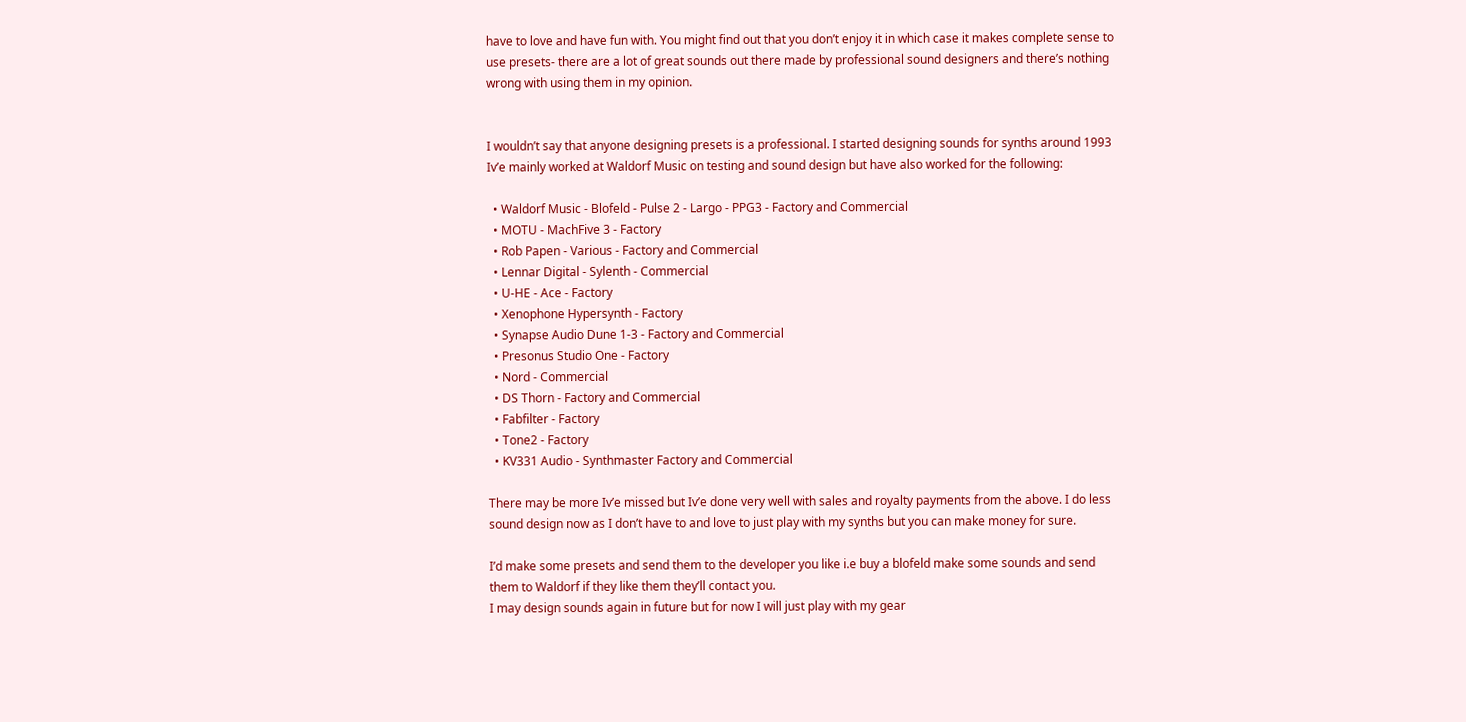have to love and have fun with. You might find out that you don’t enjoy it in which case it makes complete sense to use presets- there are a lot of great sounds out there made by professional sound designers and there’s nothing wrong with using them in my opinion.


I wouldn’t say that anyone designing presets is a professional. I started designing sounds for synths around 1993 Iv’e mainly worked at Waldorf Music on testing and sound design but have also worked for the following:

  • Waldorf Music - Blofeld - Pulse 2 - Largo - PPG3 - Factory and Commercial
  • MOTU - MachFive 3 - Factory
  • Rob Papen - Various - Factory and Commercial
  • Lennar Digital - Sylenth - Commercial
  • U-HE - Ace - Factory
  • Xenophone Hypersynth - Factory
  • Synapse Audio Dune 1-3 - Factory and Commercial
  • Presonus Studio One - Factory
  • Nord - Commercial
  • DS Thorn - Factory and Commercial
  • Fabfilter - Factory
  • Tone2 - Factory
  • KV331 Audio - Synthmaster Factory and Commercial

There may be more Iv’e missed but Iv’e done very well with sales and royalty payments from the above. I do less sound design now as I don’t have to and love to just play with my synths but you can make money for sure.

I’d make some presets and send them to the developer you like i.e buy a blofeld make some sounds and send them to Waldorf if they like them they’ll contact you.
I may design sounds again in future but for now I will just play with my gear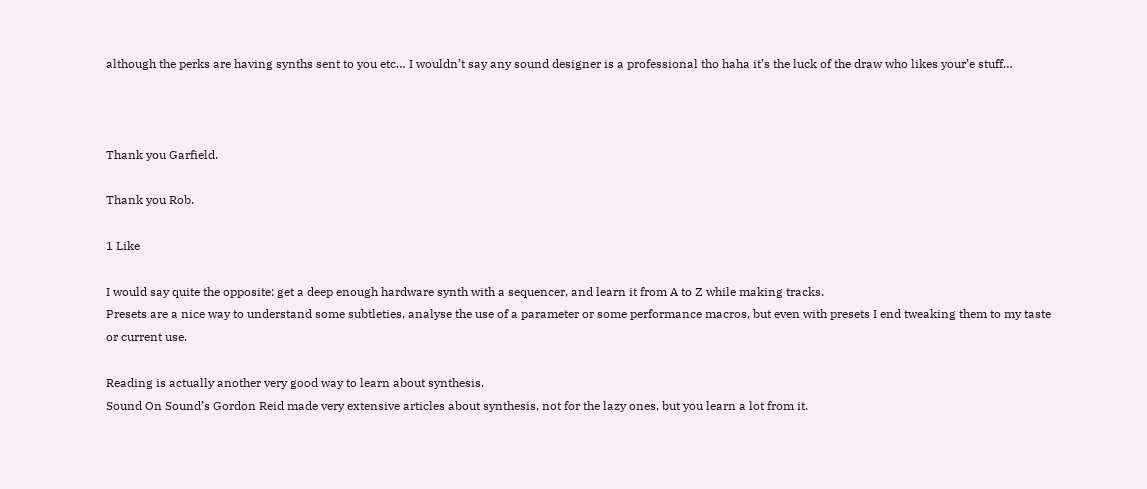although the perks are having synths sent to you etc… I wouldn’t say any sound designer is a professional tho haha it’s the luck of the draw who likes your’e stuff…



Thank you Garfield.

Thank you Rob.

1 Like

I would say quite the opposite: get a deep enough hardware synth with a sequencer, and learn it from A to Z while making tracks.
Presets are a nice way to understand some subtleties, analyse the use of a parameter or some performance macros, but even with presets I end tweaking them to my taste or current use.

Reading is actually another very good way to learn about synthesis.
Sound On Sound’s Gordon Reid made very extensive articles about synthesis, not for the lazy ones, but you learn a lot from it.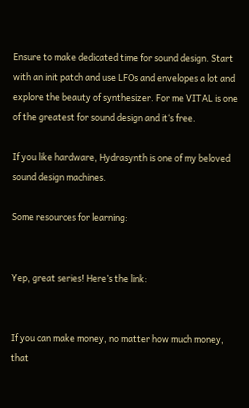Ensure to make dedicated time for sound design. Start with an init patch and use LFOs and envelopes a lot and explore the beauty of synthesizer. For me VITAL is one of the greatest for sound design and it‘s free.

If you like hardware, Hydrasynth is one of my beloved sound design machines.

Some resources for learning:


Yep, great series! Here’s the link:


If you can make money, no matter how much money, that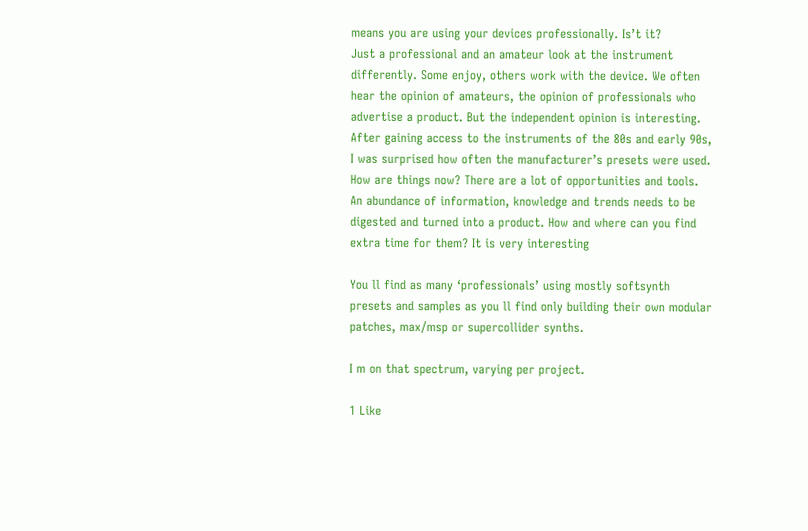means you are using your devices professionally. Is’t it?
Just a professional and an amateur look at the instrument differently. Some enjoy, others work with the device. We often hear the opinion of amateurs, the opinion of professionals who advertise a product. But the independent opinion is interesting. After gaining access to the instruments of the 80s and early 90s, I was surprised how often the manufacturer’s presets were used. How are things now? There are a lot of opportunities and tools. An abundance of information, knowledge and trends needs to be digested and turned into a product. How and where can you find extra time for them? It is very interesting

You ll find as many ‘professionals’ using mostly softsynth presets and samples as you ll find only building their own modular patches, max/msp or supercollider synths.

I m on that spectrum, varying per project.

1 Like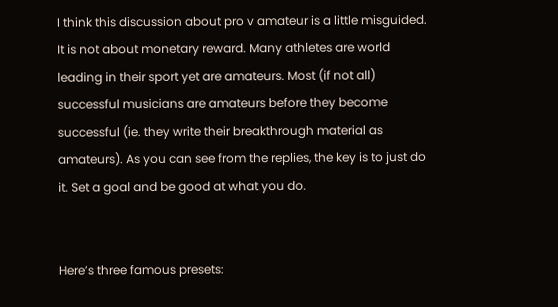I think this discussion about pro v amateur is a little misguided. It is not about monetary reward. Many athletes are world leading in their sport yet are amateurs. Most (if not all) successful musicians are amateurs before they become successful (ie. they write their breakthrough material as amateurs). As you can see from the replies, the key is to just do it. Set a goal and be good at what you do.


Here’s three famous presets: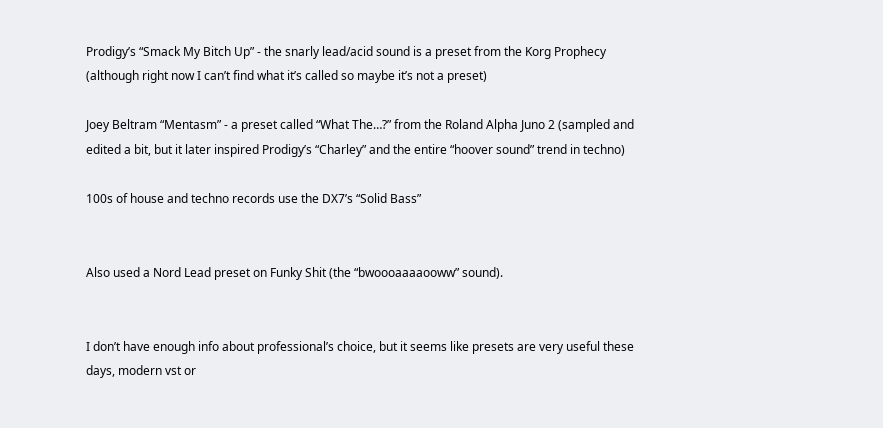Prodigy’s “Smack My Bitch Up” - the snarly lead/acid sound is a preset from the Korg Prophecy (although right now I can’t find what it’s called so maybe it’s not a preset)

Joey Beltram “Mentasm” - a preset called “What The…?” from the Roland Alpha Juno 2 (sampled and edited a bit, but it later inspired Prodigy’s “Charley” and the entire “hoover sound” trend in techno)

100s of house and techno records use the DX7’s “Solid Bass”


Also used a Nord Lead preset on Funky Shit (the “bwoooaaaaooww” sound).


I don’t have enough info about professional’s choice, but it seems like presets are very useful these days, modern vst or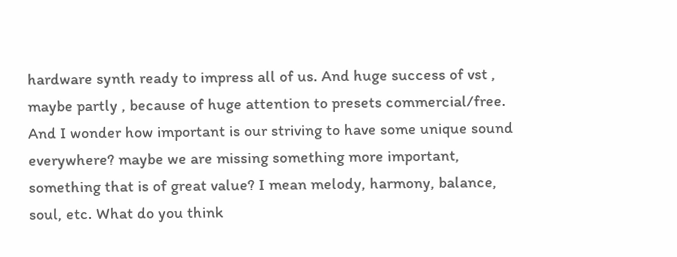hardware synth ready to impress all of us. And huge success of vst , maybe partly , because of huge attention to presets commercial/free. And I wonder how important is our striving to have some unique sound everywhere? maybe we are missing something more important, something that is of great value? I mean melody, harmony, balance, soul, etc. What do you think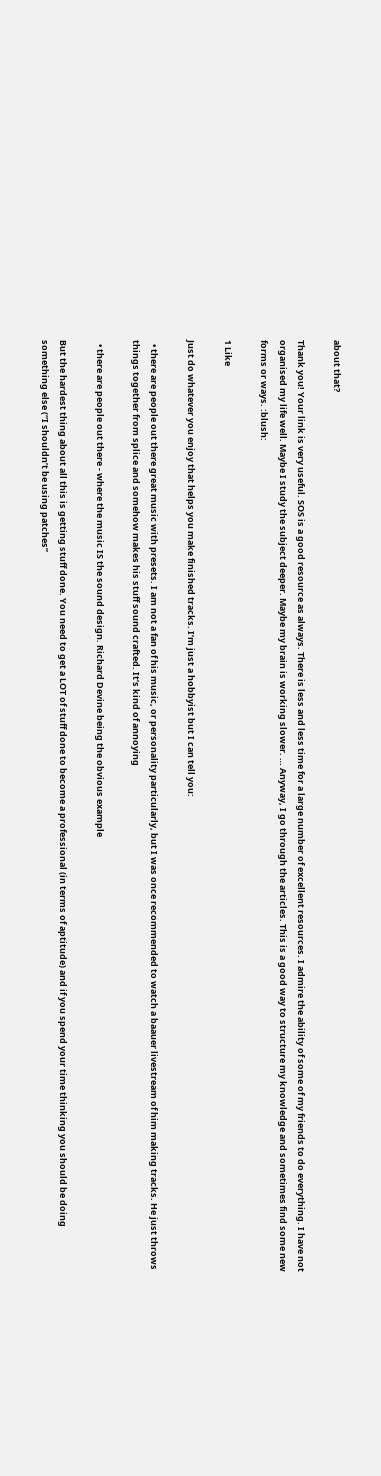about that?

Thank you! Your link is very useful. SOS is a good resource as always. There is less and less time for a large number of excellent resources. I admire the ability of some of my friends to do everything. I have not organised my life well. Maybe I study the subject deeper. Maybe my brain is working slower. … Anyway, I go through the articles. This is a good way to structure my knowledge and sometimes find some new forms or ways. :blush:

1 Like

Just do whatever you enjoy that helps you make finished tracks. I’m just a hobbyist but I can tell you:

  • there are people out there great music with presets. I am not a fan of his music, or personality particularly, but I was once recommended to watch a baauer livestream of him making tracks. He just throws things together from splice and somehow makes his stuff sound crafted. It’s kind of annoying

  • there are people out there - where the music IS the sound design. Richard Devine being the obvious example

But the hardest thing about all this is getting stuff done. You need to get a LOT of stuff done to become a professional (in terms of aptitude) and if you spend your time thinking you should be doing something else (“I shouldn’t be using patches”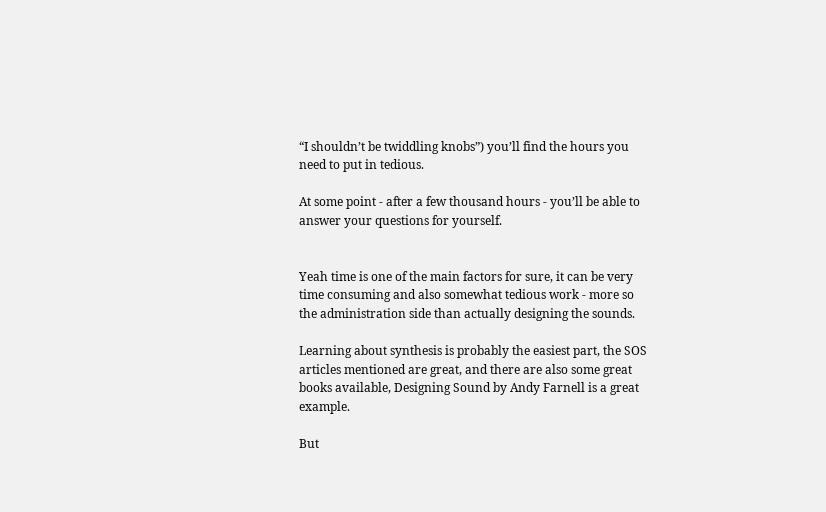“I shouldn’t be twiddling knobs”) you’ll find the hours you need to put in tedious.

At some point - after a few thousand hours - you’ll be able to answer your questions for yourself.


Yeah time is one of the main factors for sure, it can be very time consuming and also somewhat tedious work - more so the administration side than actually designing the sounds.

Learning about synthesis is probably the easiest part, the SOS articles mentioned are great, and there are also some great books available, Designing Sound by Andy Farnell is a great example.

But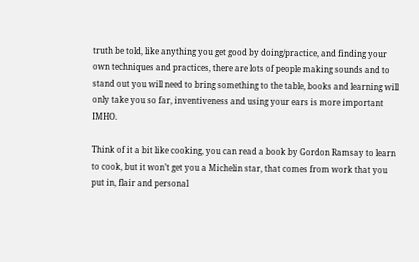truth be told, like anything you get good by doing/practice, and finding your own techniques and practices, there are lots of people making sounds and to stand out you will need to bring something to the table, books and learning will only take you so far, inventiveness and using your ears is more important IMHO.

Think of it a bit like cooking, you can read a book by Gordon Ramsay to learn to cook, but it won’t get you a Michelin star, that comes from work that you put in, flair and personal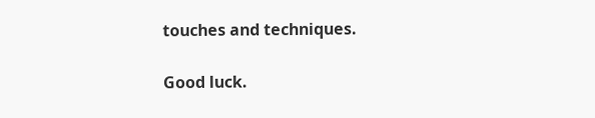touches and techniques.

Good luck.